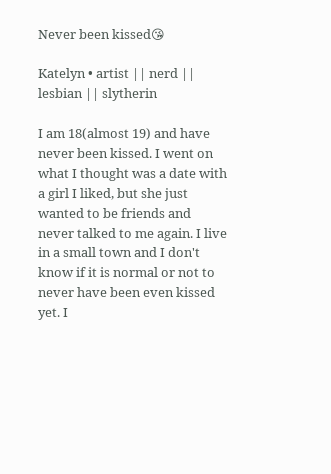Never been kissed😘

Katelyn • artist || nerd || lesbian || slytherin

I am 18(almost 19) and have never been kissed. I went on what I thought was a date with a girl I liked, but she just wanted to be friends and never talked to me again. I live in a small town and I don't know if it is normal or not to never have been even kissed yet. I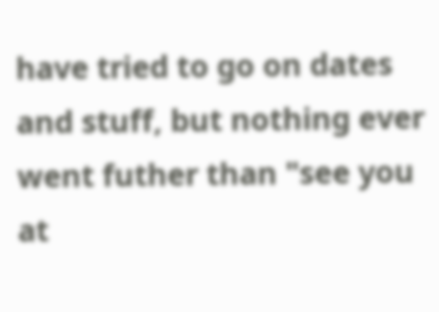have tried to go on dates and stuff, but nothing ever went futher than "see you at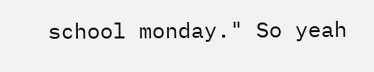school monday." So yeah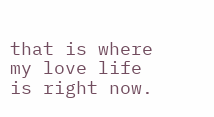that is where my love life is right now.